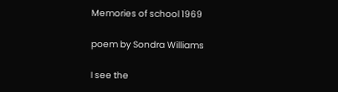Memories of school 1969

poem by Sondra Williams

I see the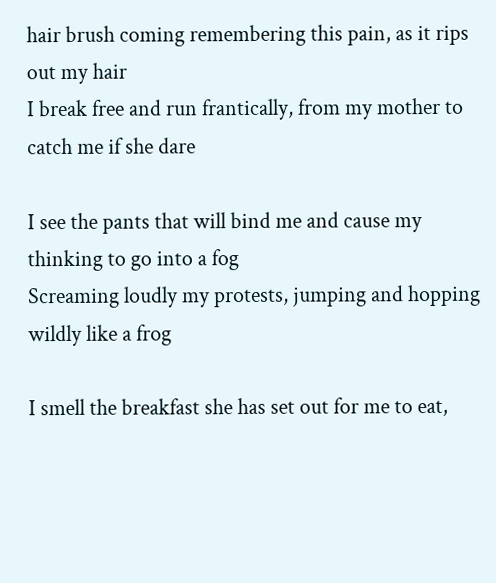hair brush coming remembering this pain, as it rips out my hair
I break free and run frantically, from my mother to catch me if she dare

I see the pants that will bind me and cause my thinking to go into a fog
Screaming loudly my protests, jumping and hopping wildly like a frog

I smell the breakfast she has set out for me to eat,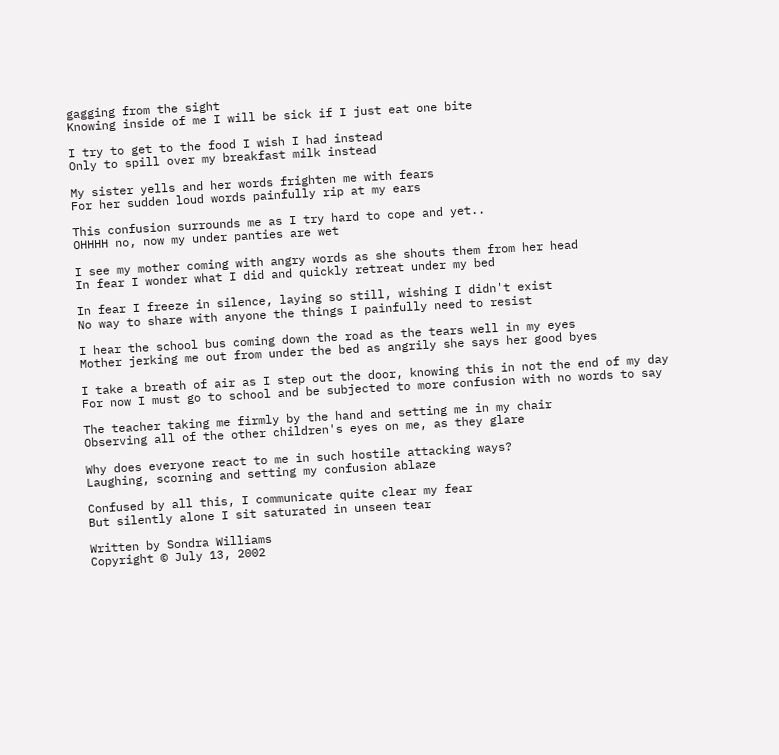gagging from the sight
Knowing inside of me I will be sick if I just eat one bite

I try to get to the food I wish I had instead
Only to spill over my breakfast milk instead

My sister yells and her words frighten me with fears
For her sudden loud words painfully rip at my ears

This confusion surrounds me as I try hard to cope and yet..
OHHHH no, now my under panties are wet

I see my mother coming with angry words as she shouts them from her head
In fear I wonder what I did and quickly retreat under my bed

In fear I freeze in silence, laying so still, wishing I didn't exist
No way to share with anyone the things I painfully need to resist

I hear the school bus coming down the road as the tears well in my eyes
Mother jerking me out from under the bed as angrily she says her good byes

I take a breath of air as I step out the door, knowing this in not the end of my day
For now I must go to school and be subjected to more confusion with no words to say

The teacher taking me firmly by the hand and setting me in my chair
Observing all of the other children's eyes on me, as they glare

Why does everyone react to me in such hostile attacking ways?
Laughing, scorning and setting my confusion ablaze

Confused by all this, I communicate quite clear my fear
But silently alone I sit saturated in unseen tear

Written by Sondra Williams
Copyright © July 13, 2002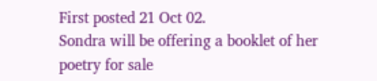First posted 21 Oct 02.
Sondra will be offering a booklet of her poetry for sale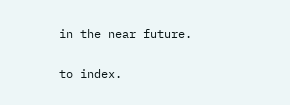in the near future.

to index.